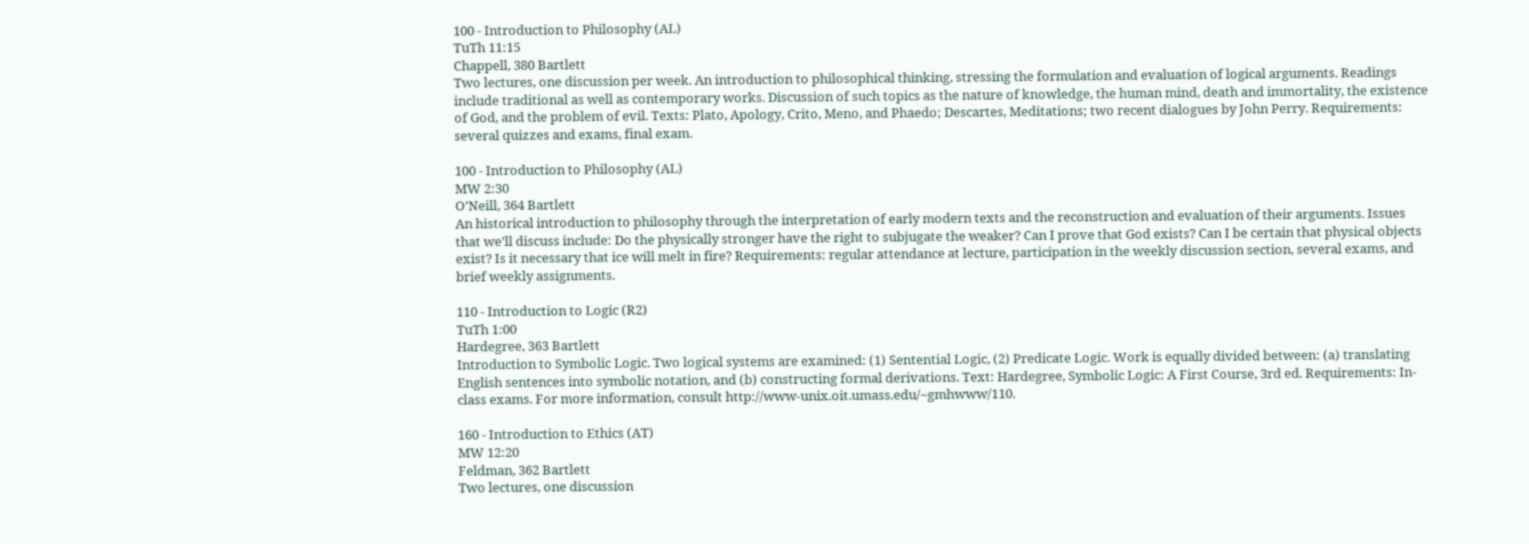100 - Introduction to Philosophy (AL)
TuTh 11:15
Chappell, 380 Bartlett
Two lectures, one discussion per week. An introduction to philosophical thinking, stressing the formulation and evaluation of logical arguments. Readings include traditional as well as contemporary works. Discussion of such topics as the nature of knowledge, the human mind, death and immortality, the existence of God, and the problem of evil. Texts: Plato, Apology, Crito, Meno, and Phaedo; Descartes, Meditations; two recent dialogues by John Perry. Requirements: several quizzes and exams, final exam.

100 - Introduction to Philosophy (AL)
MW 2:30
O’Neill, 364 Bartlett
An historical introduction to philosophy through the interpretation of early modern texts and the reconstruction and evaluation of their arguments. Issues that we’ll discuss include: Do the physically stronger have the right to subjugate the weaker? Can I prove that God exists? Can I be certain that physical objects exist? Is it necessary that ice will melt in fire? Requirements: regular attendance at lecture, participation in the weekly discussion section, several exams, and brief weekly assignments.

110 - Introduction to Logic (R2)
TuTh 1:00
Hardegree, 363 Bartlett
Introduction to Symbolic Logic. Two logical systems are examined: (1) Sentential Logic, (2) Predicate Logic. Work is equally divided between: (a) translating English sentences into symbolic notation, and (b) constructing formal derivations. Text: Hardegree, Symbolic Logic: A First Course, 3rd ed. Requirements: In-class exams. For more information, consult http://www-unix.oit.umass.edu/~gmhwww/110.

160 - Introduction to Ethics (AT)
MW 12:20
Feldman, 362 Bartlett
Two lectures, one discussion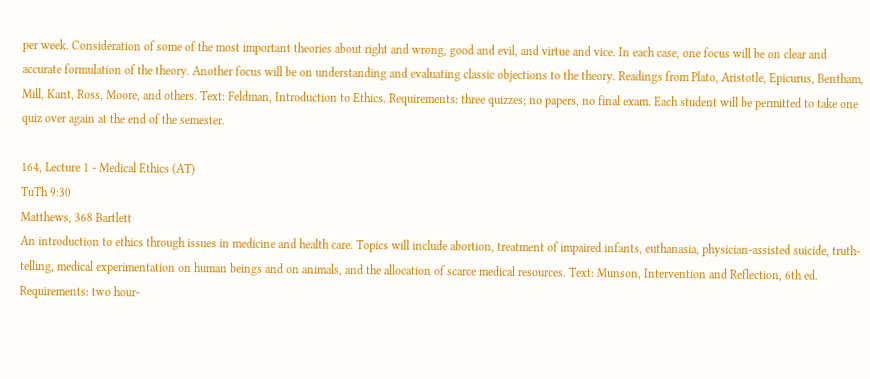per week. Consideration of some of the most important theories about right and wrong, good and evil, and virtue and vice. In each case, one focus will be on clear and accurate formulation of the theory. Another focus will be on understanding and evaluating classic objections to the theory. Readings from Plato, Aristotle, Epicurus, Bentham, Mill, Kant, Ross, Moore, and others. Text: Feldman, Introduction to Ethics. Requirements: three quizzes; no papers, no final exam. Each student will be permitted to take one quiz over again at the end of the semester.

164, Lecture 1 - Medical Ethics (AT)
TuTh 9:30
Matthews, 368 Bartlett
An introduction to ethics through issues in medicine and health care. Topics will include abortion, treatment of impaired infants, euthanasia, physician-assisted suicide, truth-telling, medical experimentation on human beings and on animals, and the allocation of scarce medical resources. Text: Munson, Intervention and Reflection, 6th ed. Requirements: two hour-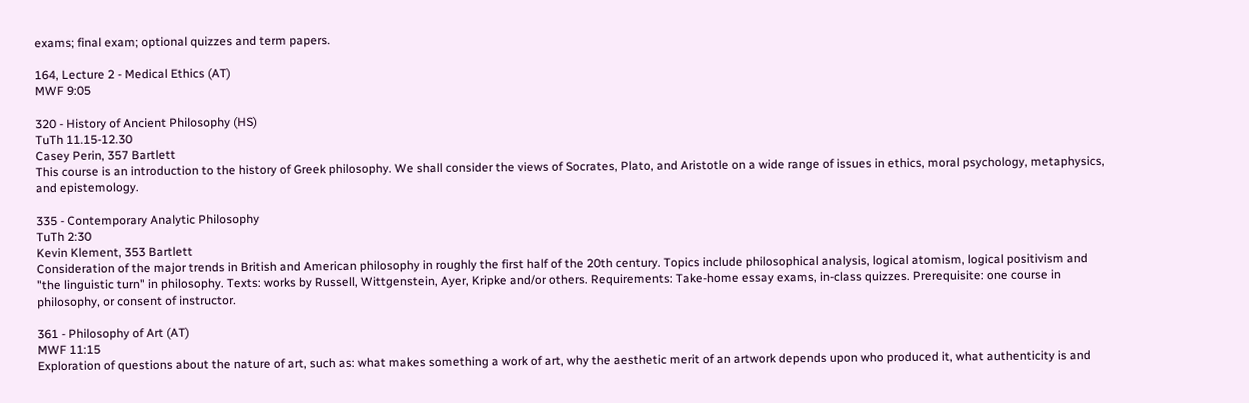exams; final exam; optional quizzes and term papers.

164, Lecture 2 - Medical Ethics (AT)
MWF 9:05

320 - History of Ancient Philosophy (HS)
TuTh 11.15-12.30
Casey Perin, 357 Bartlett
This course is an introduction to the history of Greek philosophy. We shall consider the views of Socrates, Plato, and Aristotle on a wide range of issues in ethics, moral psychology, metaphysics, and epistemology.

335 - Contemporary Analytic Philosophy
TuTh 2:30
Kevin Klement, 353 Bartlett
Consideration of the major trends in British and American philosophy in roughly the first half of the 20th century. Topics include philosophical analysis, logical atomism, logical positivism and "the linguistic turn" in philosophy. Texts: works by Russell, Wittgenstein, Ayer, Kripke and/or others. Requirements: Take-home essay exams, in-class quizzes. Prerequisite: one course in philosophy, or consent of instructor.

361 - Philosophy of Art (AT)
MWF 11:15
Exploration of questions about the nature of art, such as: what makes something a work of art, why the aesthetic merit of an artwork depends upon who produced it, what authenticity is and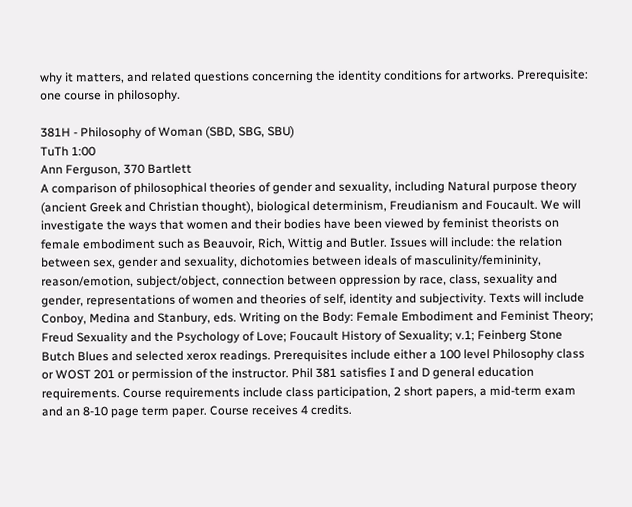why it matters, and related questions concerning the identity conditions for artworks. Prerequisite: one course in philosophy.

381H - Philosophy of Woman (SBD, SBG, SBU)
TuTh 1:00
Ann Ferguson, 370 Bartlett
A comparison of philosophical theories of gender and sexuality, including Natural purpose theory (ancient Greek and Christian thought), biological determinism, Freudianism and Foucault. We will investigate the ways that women and their bodies have been viewed by feminist theorists on female embodiment such as Beauvoir, Rich, Wittig and Butler. Issues will include: the relation between sex, gender and sexuality, dichotomies between ideals of masculinity/femininity, reason/emotion, subject/object, connection between oppression by race, class, sexuality and gender, representations of women and theories of self, identity and subjectivity. Texts will include Conboy, Medina and Stanbury, eds. Writing on the Body: Female Embodiment and Feminist Theory; Freud Sexuality and the Psychology of Love; Foucault History of Sexuality; v.1; Feinberg Stone Butch Blues and selected xerox readings. Prerequisites include either a 100 level Philosophy class or WOST 201 or permission of the instructor. Phil 381 satisfies I and D general education requirements. Course requirements include class participation, 2 short papers, a mid-term exam and an 8-10 page term paper. Course receives 4 credits.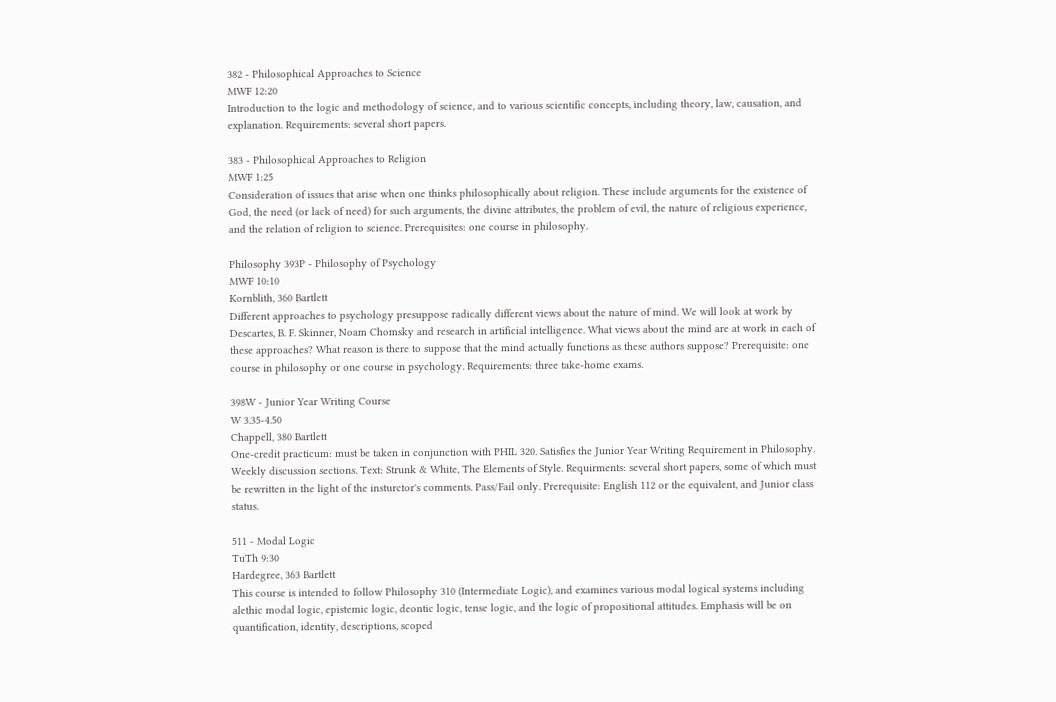382 - Philosophical Approaches to Science
MWF 12:20
Introduction to the logic and methodology of science, and to various scientific concepts, including theory, law, causation, and explanation. Requirements: several short papers.

383 - Philosophical Approaches to Religion
MWF 1:25
Consideration of issues that arise when one thinks philosophically about religion. These include arguments for the existence of God, the need (or lack of need) for such arguments, the divine attributes, the problem of evil, the nature of religious experience, and the relation of religion to science. Prerequisites: one course in philosophy.

Philosophy 393P - Philosophy of Psychology
MWF 10:10
Kornblith, 360 Bartlett
Different approaches to psychology presuppose radically different views about the nature of mind. We will look at work by Descartes, B. F. Skinner, Noam Chomsky and research in artificial intelligence. What views about the mind are at work in each of these approaches? What reason is there to suppose that the mind actually functions as these authors suppose? Prerequisite: one course in philosophy or one course in psychology. Requirements: three take-home exams.

398W - Junior Year Writing Course
W 3.35-4.50
Chappell, 380 Bartlett
One-credit practicum: must be taken in conjunction with PHIL 320. Satisfies the Junior Year Writing Requirement in Philosophy. Weekly discussion sections. Text: Strunk & White, The Elements of Style. Requirments: several short papers, some of which must be rewritten in the light of the insturctor's comments. Pass/Fail only. Prerequisite: English 112 or the equivalent, and Junior class status.

511 - Modal Logic
TuTh 9:30
Hardegree, 363 Bartlett
This course is intended to follow Philosophy 310 (Intermediate Logic), and examines various modal logical systems including alethic modal logic, epistemic logic, deontic logic, tense logic, and the logic of propositional attitudes. Emphasis will be on quantification, identity, descriptions, scoped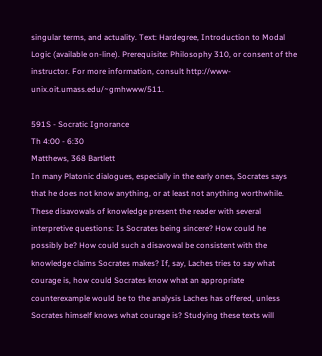singular terms, and actuality. Text: Hardegree, Introduction to Modal Logic (available on-line). Prerequisite: Philosophy 310, or consent of the instructor. For more information, consult http://www-unix.oit.umass.edu/~gmhwww/511.

591S - Socratic Ignorance
Th 4:00 - 6:30
Matthews, 368 Bartlett
In many Platonic dialogues, especially in the early ones, Socrates says that he does not know anything, or at least not anything worthwhile. These disavowals of knowledge present the reader with several interpretive questions: Is Socrates being sincere? How could he possibly be? How could such a disavowal be consistent with the knowledge claims Socrates makes? If, say, Laches tries to say what courage is, how could Socrates know what an appropriate counterexample would be to the analysis Laches has offered, unless Socrates himself knows what courage is? Studying these texts will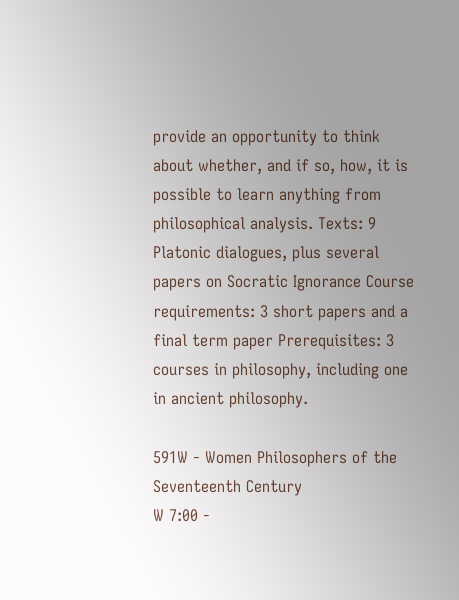provide an opportunity to think about whether, and if so, how, it is possible to learn anything from philosophical analysis. Texts: 9 Platonic dialogues, plus several papers on Socratic Ignorance Course requirements: 3 short papers and a final term paper Prerequisites: 3 courses in philosophy, including one in ancient philosophy.

591W - Women Philosophers of the Seventeenth Century
W 7:00 -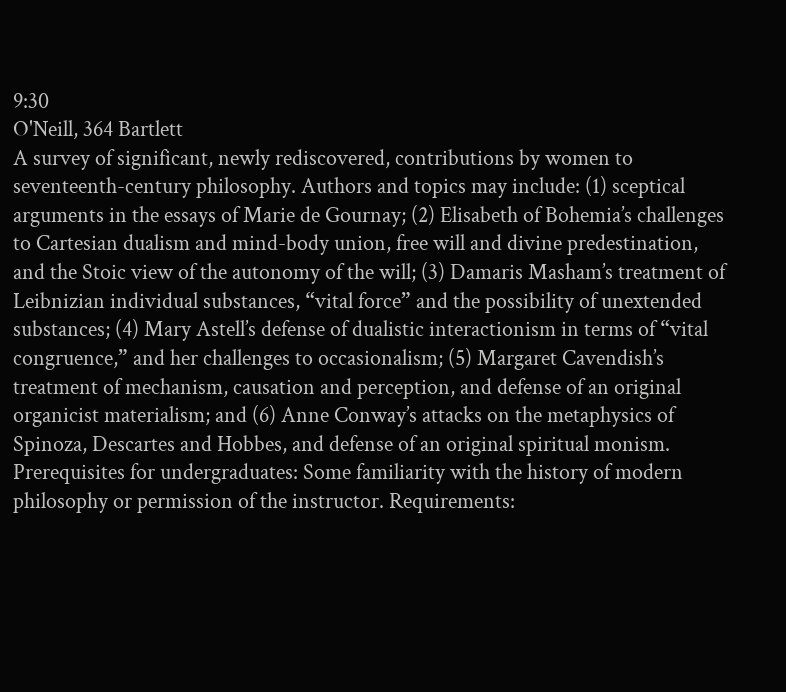9:30
O'Neill, 364 Bartlett
A survey of significant, newly rediscovered, contributions by women to seventeenth-century philosophy. Authors and topics may include: (1) sceptical arguments in the essays of Marie de Gournay; (2) Elisabeth of Bohemia’s challenges to Cartesian dualism and mind-body union, free will and divine predestination, and the Stoic view of the autonomy of the will; (3) Damaris Masham’s treatment of Leibnizian individual substances, “vital force” and the possibility of unextended substances; (4) Mary Astell’s defense of dualistic interactionism in terms of “vital congruence,” and her challenges to occasionalism; (5) Margaret Cavendish’s treatment of mechanism, causation and perception, and defense of an original organicist materialism; and (6) Anne Conway’s attacks on the metaphysics of Spinoza, Descartes and Hobbes, and defense of an original spiritual monism. Prerequisites for undergraduates: Some familiarity with the history of modern philosophy or permission of the instructor. Requirements: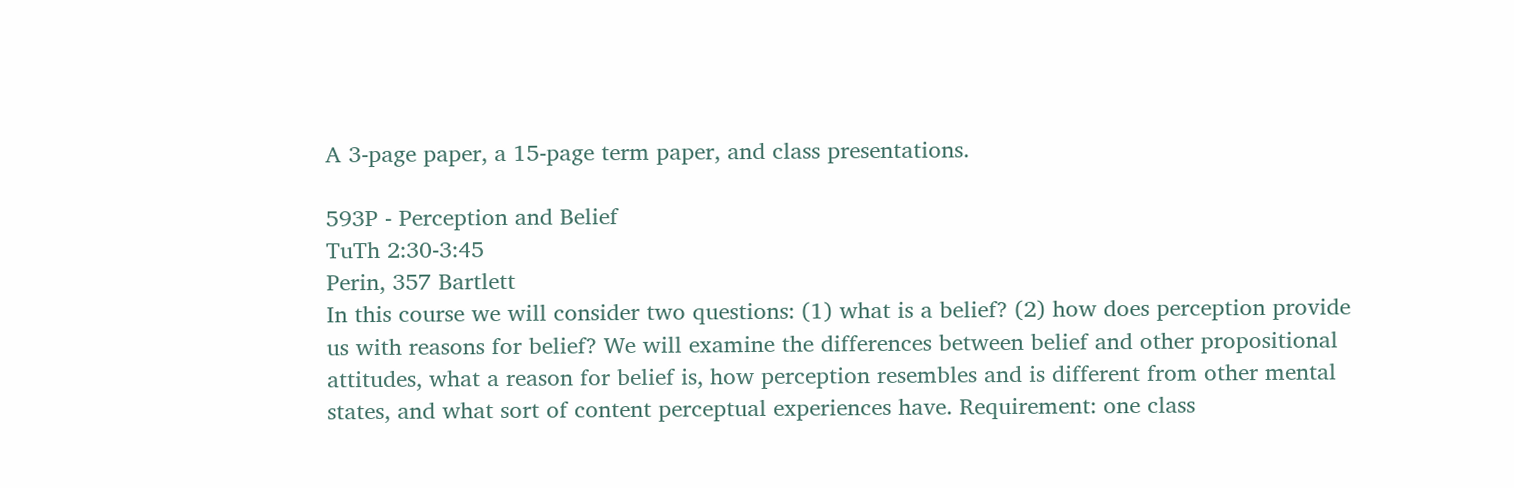A 3-page paper, a 15-page term paper, and class presentations.

593P - Perception and Belief
TuTh 2:30-3:45
Perin, 357 Bartlett
In this course we will consider two questions: (1) what is a belief? (2) how does perception provide us with reasons for belief? We will examine the differences between belief and other propositional attitudes, what a reason for belief is, how perception resembles and is different from other mental states, and what sort of content perceptual experiences have. Requirement: one class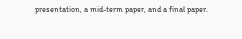presentation, a mid-term paper, and a final paper.